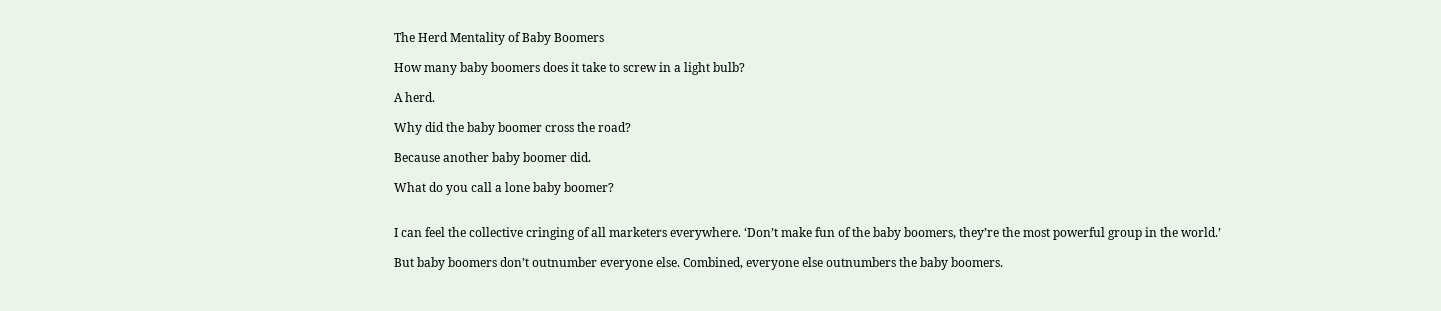The Herd Mentality of Baby Boomers

How many baby boomers does it take to screw in a light bulb?

A herd.

Why did the baby boomer cross the road?

Because another baby boomer did.

What do you call a lone baby boomer?


I can feel the collective cringing of all marketers everywhere. ‘Don’t make fun of the baby boomers, they’re the most powerful group in the world.’

But baby boomers don’t outnumber everyone else. Combined, everyone else outnumbers the baby boomers.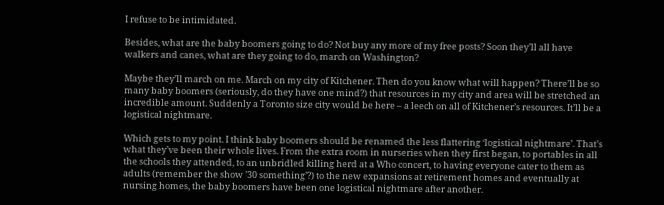I refuse to be intimidated.

Besides, what are the baby boomers going to do? Not buy any more of my free posts? Soon they’ll all have walkers and canes, what are they going to do, march on Washington?

Maybe they’ll march on me. March on my city of Kitchener. Then do you know what will happen? There’ll be so many baby boomers (seriously, do they have one mind?) that resources in my city and area will be stretched an incredible amount. Suddenly a Toronto size city would be here – a leech on all of Kitchener’s resources. It’ll be a logistical nightmare.

Which gets to my point. I think baby boomers should be renamed the less flattering ‘logistical nightmare’. That’s what they’ve been their whole lives. From the extra room in nurseries when they first began, to portables in all the schools they attended, to an unbridled killing herd at a Who concert, to having everyone cater to them as adults (remember the show ’30 something’?) to the new expansions at retirement homes and eventually at nursing homes, the baby boomers have been one logistical nightmare after another.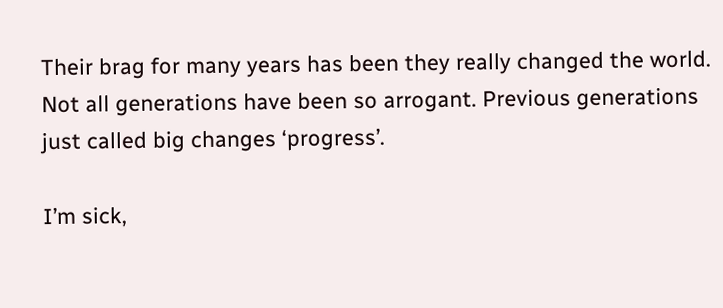Their brag for many years has been they really changed the world. Not all generations have been so arrogant. Previous generations just called big changes ‘progress’.

I’m sick,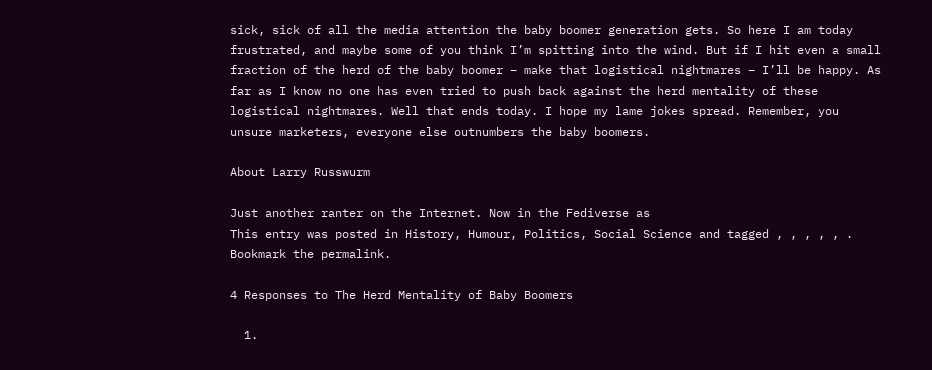sick, sick of all the media attention the baby boomer generation gets. So here I am today frustrated, and maybe some of you think I’m spitting into the wind. But if I hit even a small fraction of the herd of the baby boomer – make that logistical nightmares – I’ll be happy. As far as I know no one has even tried to push back against the herd mentality of these logistical nightmares. Well that ends today. I hope my lame jokes spread. Remember, you unsure marketers, everyone else outnumbers the baby boomers.

About Larry Russwurm

Just another ranter on the Internet. Now in the Fediverse as
This entry was posted in History, Humour, Politics, Social Science and tagged , , , , , . Bookmark the permalink.

4 Responses to The Herd Mentality of Baby Boomers

  1.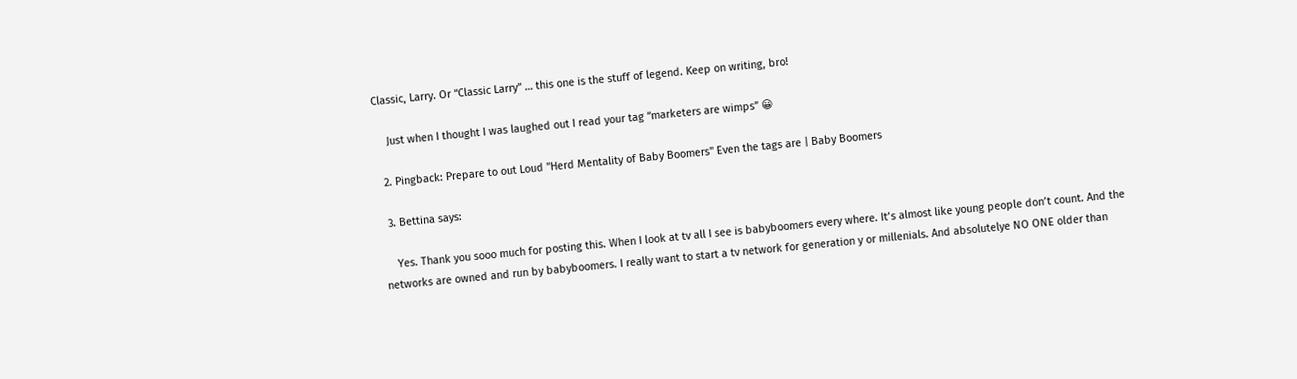Classic, Larry. Or “Classic Larry” … this one is the stuff of legend. Keep on writing, bro!

    Just when I thought I was laughed out I read your tag “marketers are wimps” 😀

  2. Pingback: Prepare to out Loud "Herd Mentality of Baby Boomers" Even the tags are | Baby Boomers

  3. Bettina says:

    Yes. Thank you sooo much for posting this. When I look at tv all I see is babyboomers every where. It’s almost like young people don’t count. And the networks are owned and run by babyboomers. I really want to start a tv network for generation y or millenials. And absolutelye NO ONE older than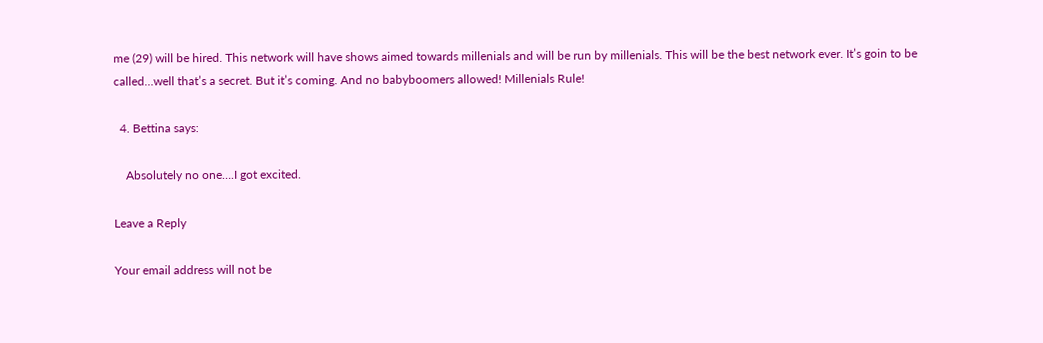me (29) will be hired. This network will have shows aimed towards millenials and will be run by millenials. This will be the best network ever. It’s goin to be called…well that’s a secret. But it’s coming. And no babyboomers allowed! Millenials Rule!

  4. Bettina says:

    Absolutely no one….I got excited.

Leave a Reply

Your email address will not be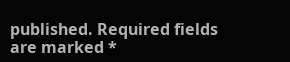published. Required fields are marked *